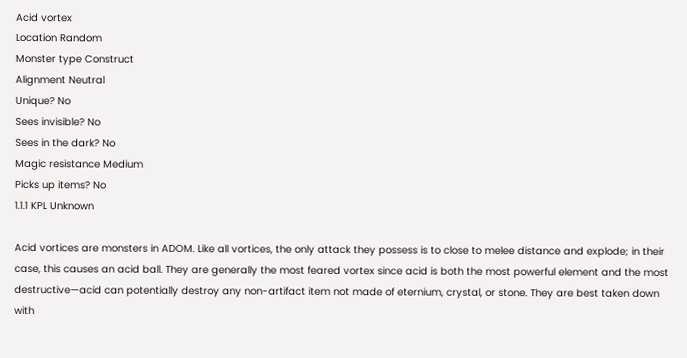Acid vortex
Location Random
Monster type Construct
Alignment Neutral
Unique? No
Sees invisible? No
Sees in the dark? No
Magic resistance Medium
Picks up items? No
1.1.1 KPL Unknown

Acid vortices are monsters in ADOM. Like all vortices, the only attack they possess is to close to melee distance and explode; in their case, this causes an acid ball. They are generally the most feared vortex since acid is both the most powerful element and the most destructive—acid can potentially destroy any non-artifact item not made of eternium, crystal, or stone. They are best taken down with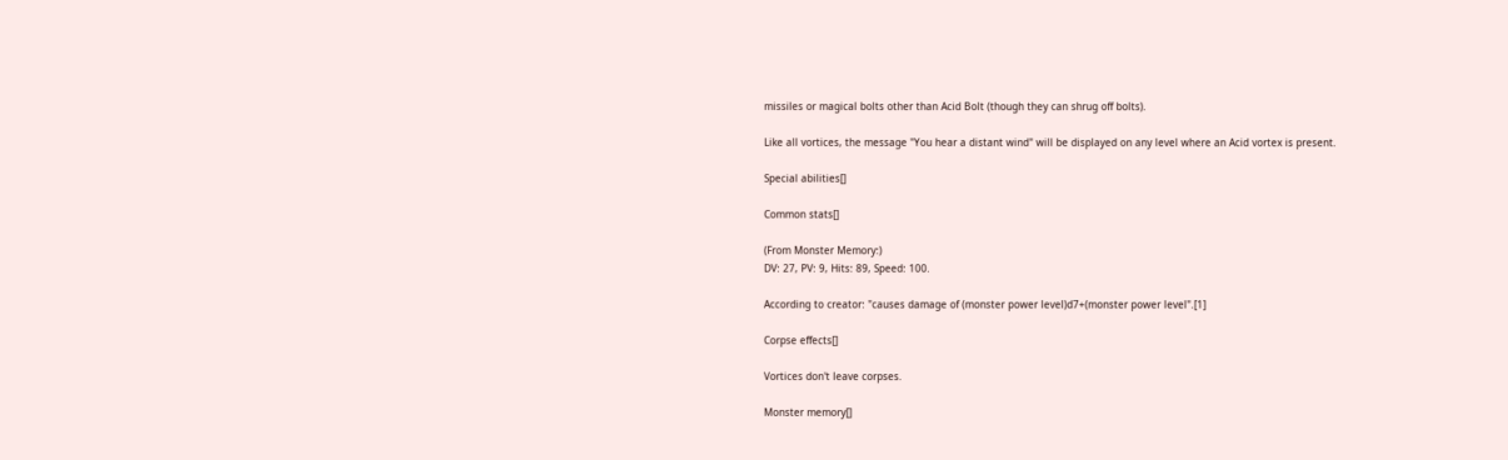missiles or magical bolts other than Acid Bolt (though they can shrug off bolts).

Like all vortices, the message "You hear a distant wind" will be displayed on any level where an Acid vortex is present.

Special abilities[]

Common stats[]

(From Monster Memory:)
DV: 27, PV: 9, Hits: 89, Speed: 100.

According to creator: "causes damage of (monster power level)d7+(monster power level".[1]

Corpse effects[]

Vortices don't leave corpses.

Monster memory[]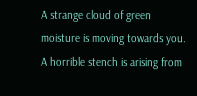A strange cloud of green moisture is moving towards you. A horrible stench is arising from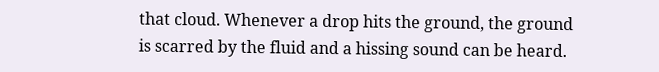that cloud. Whenever a drop hits the ground, the ground is scarred by the fluid and a hissing sound can be heard.